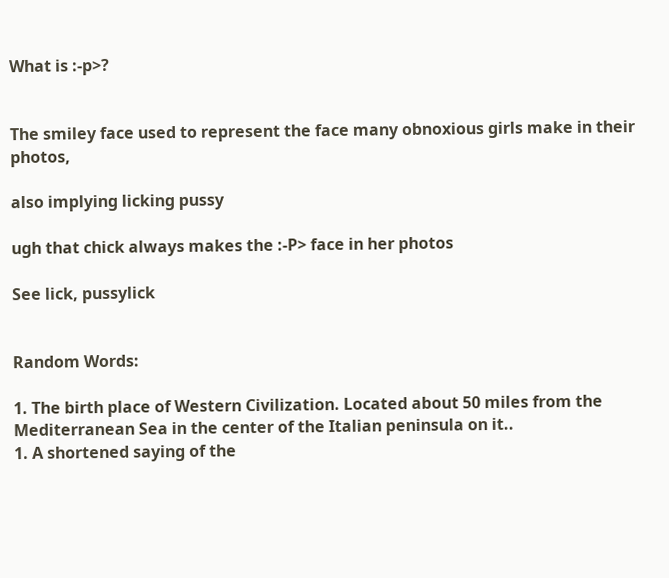What is :-p>?


The smiley face used to represent the face many obnoxious girls make in their photos,

also implying licking pussy

ugh that chick always makes the :-P> face in her photos

See lick, pussylick


Random Words:

1. The birth place of Western Civilization. Located about 50 miles from the Mediterranean Sea in the center of the Italian peninsula on it..
1. A shortened saying of the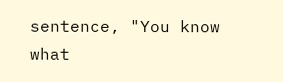sentence, "You know what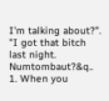I'm talking about?". "I got that bitch last night. Numtombaut?&q..
1. When you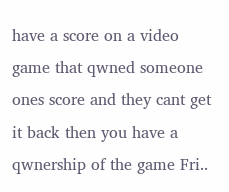have a score on a video game that qwned someone ones score and they cant get it back then you have a qwnership of the game Fri..